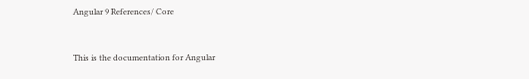Angular 9 References/ Core


This is the documentation for Angular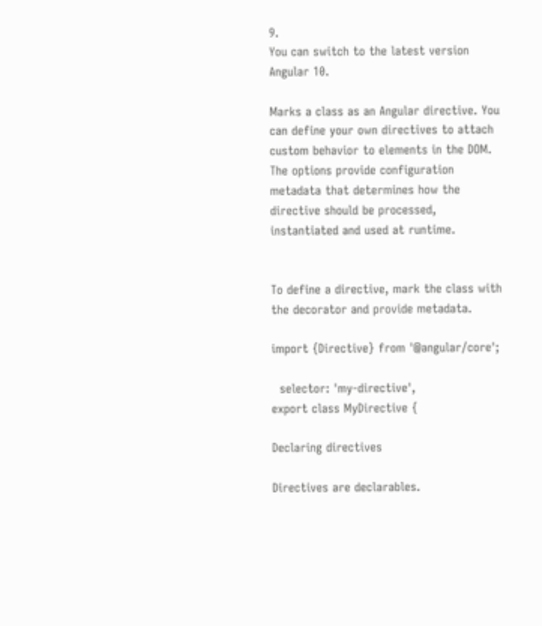9.
You can switch to the latest version Angular 10.

Marks a class as an Angular directive. You can define your own directives to attach custom behavior to elements in the DOM. The options provide configuration metadata that determines how the directive should be processed, instantiated and used at runtime.


To define a directive, mark the class with the decorator and provide metadata.

import {Directive} from '@angular/core';

  selector: 'my-directive',
export class MyDirective {

Declaring directives

Directives are declarables.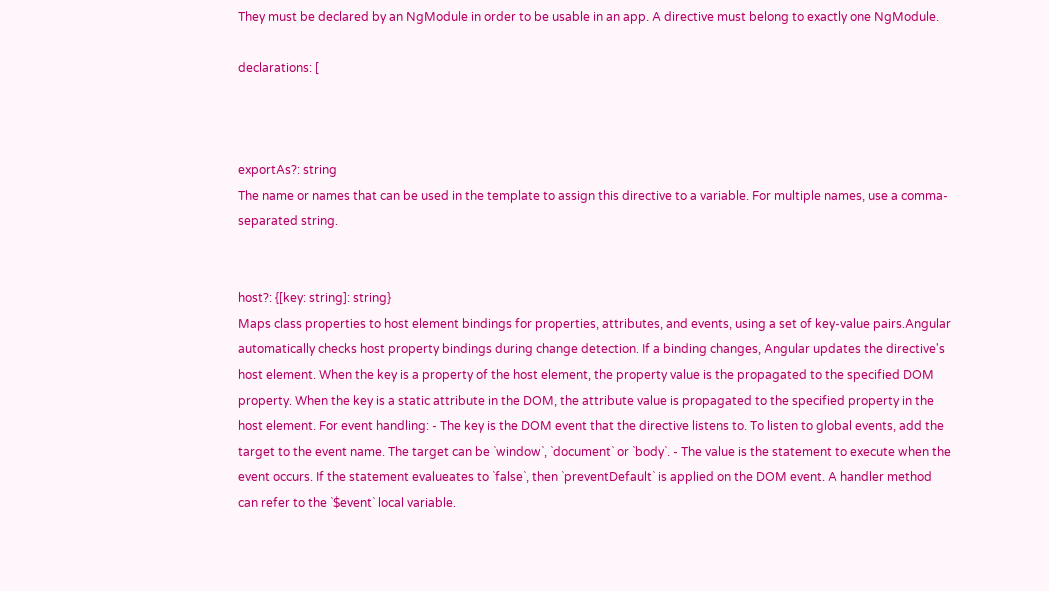They must be declared by an NgModule in order to be usable in an app. A directive must belong to exactly one NgModule.

declarations: [



exportAs?: string
The name or names that can be used in the template to assign this directive to a variable. For multiple names, use a comma-separated string.


host?: {[key: string]: string}
Maps class properties to host element bindings for properties, attributes, and events, using a set of key-value pairs.Angular automatically checks host property bindings during change detection. If a binding changes, Angular updates the directive's host element. When the key is a property of the host element, the property value is the propagated to the specified DOM property. When the key is a static attribute in the DOM, the attribute value is propagated to the specified property in the host element. For event handling: - The key is the DOM event that the directive listens to. To listen to global events, add the target to the event name. The target can be `window`, `document` or `body`. - The value is the statement to execute when the event occurs. If the statement evalueates to `false`, then `preventDefault` is applied on the DOM event. A handler method can refer to the `$event` local variable.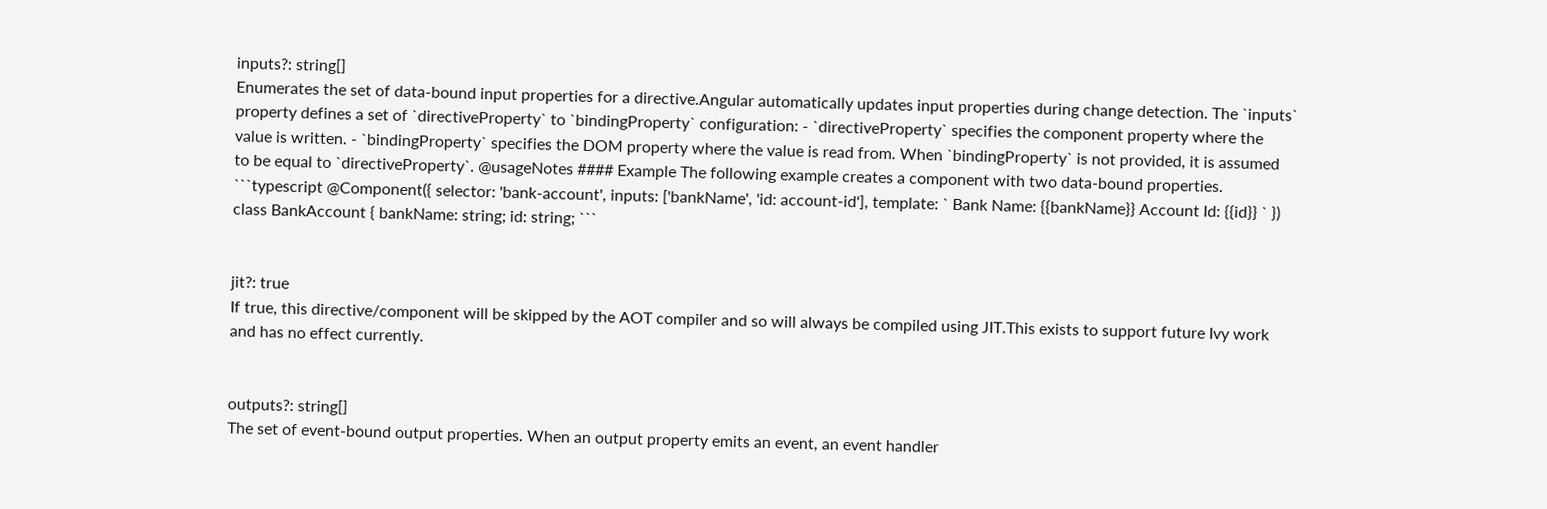inputs?: string[]
Enumerates the set of data-bound input properties for a directive.Angular automatically updates input properties during change detection. The `inputs` property defines a set of `directiveProperty` to `bindingProperty` configuration: - `directiveProperty` specifies the component property where the value is written. - `bindingProperty` specifies the DOM property where the value is read from. When `bindingProperty` is not provided, it is assumed to be equal to `directiveProperty`. @usageNotes #### Example The following example creates a component with two data-bound properties. ```typescript @Component({ selector: 'bank-account', inputs: ['bankName', 'id: account-id'], template: ` Bank Name: {{bankName}} Account Id: {{id}} ` }) class BankAccount { bankName: string; id: string; ```


jit?: true
If true, this directive/component will be skipped by the AOT compiler and so will always be compiled using JIT.This exists to support future Ivy work and has no effect currently.


outputs?: string[]
The set of event-bound output properties. When an output property emits an event, an event handler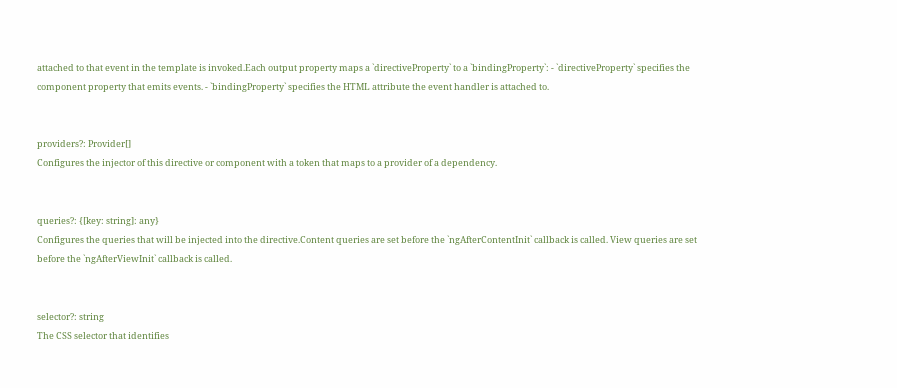attached to that event in the template is invoked.Each output property maps a `directiveProperty` to a `bindingProperty`: - `directiveProperty` specifies the component property that emits events. - `bindingProperty` specifies the HTML attribute the event handler is attached to.


providers?: Provider[]
Configures the injector of this directive or component with a token that maps to a provider of a dependency.


queries?: {[key: string]: any}
Configures the queries that will be injected into the directive.Content queries are set before the `ngAfterContentInit` callback is called. View queries are set before the `ngAfterViewInit` callback is called.


selector?: string
The CSS selector that identifies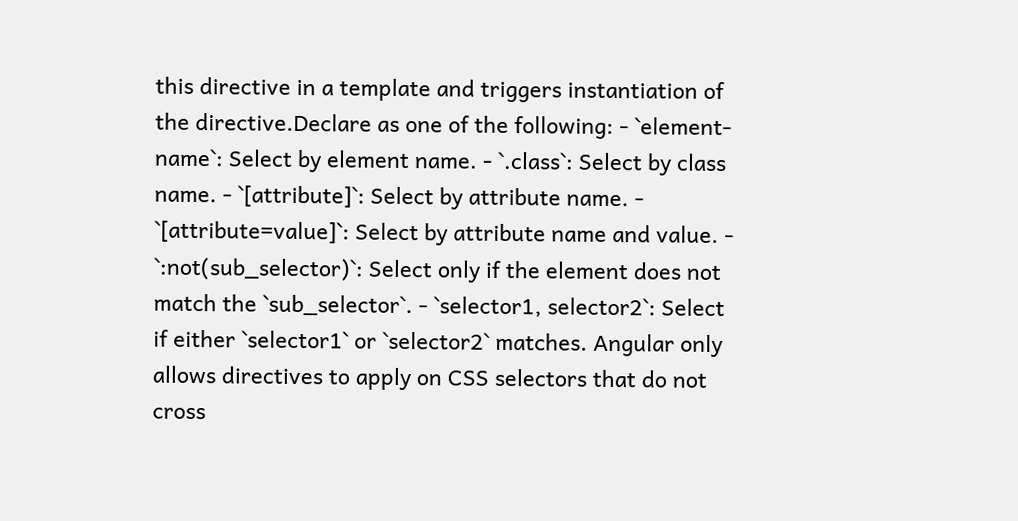this directive in a template and triggers instantiation of the directive.Declare as one of the following: - `element-name`: Select by element name. - `.class`: Select by class name. - `[attribute]`: Select by attribute name. - `[attribute=value]`: Select by attribute name and value. - `:not(sub_selector)`: Select only if the element does not match the `sub_selector`. - `selector1, selector2`: Select if either `selector1` or `selector2` matches. Angular only allows directives to apply on CSS selectors that do not cross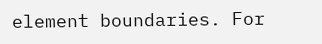element boundaries. For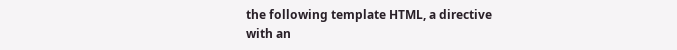the following template HTML, a directive with an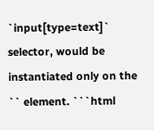`input[type=text]` selector, would be instantiated only on the `` element. ```html